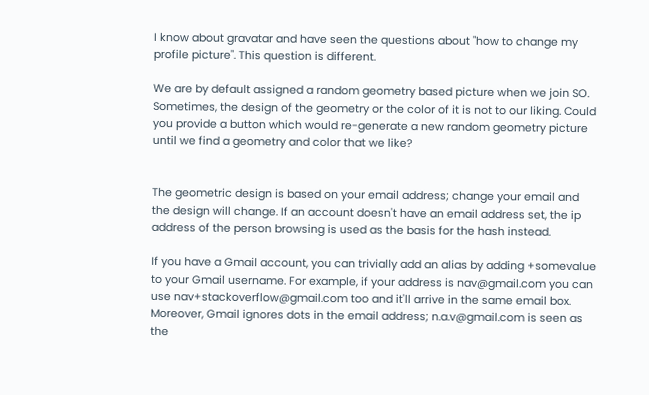I know about gravatar and have seen the questions about "how to change my profile picture". This question is different.

We are by default assigned a random geometry based picture when we join SO. Sometimes, the design of the geometry or the color of it is not to our liking. Could you provide a button which would re-generate a new random geometry picture until we find a geometry and color that we like?


The geometric design is based on your email address; change your email and the design will change. If an account doesn't have an email address set, the ip address of the person browsing is used as the basis for the hash instead.

If you have a Gmail account, you can trivially add an alias by adding +somevalue to your Gmail username. For example, if your address is nav@gmail.com you can use nav+stackoverflow@gmail.com too and it'll arrive in the same email box. Moreover, Gmail ignores dots in the email address; n.a.v@gmail.com is seen as the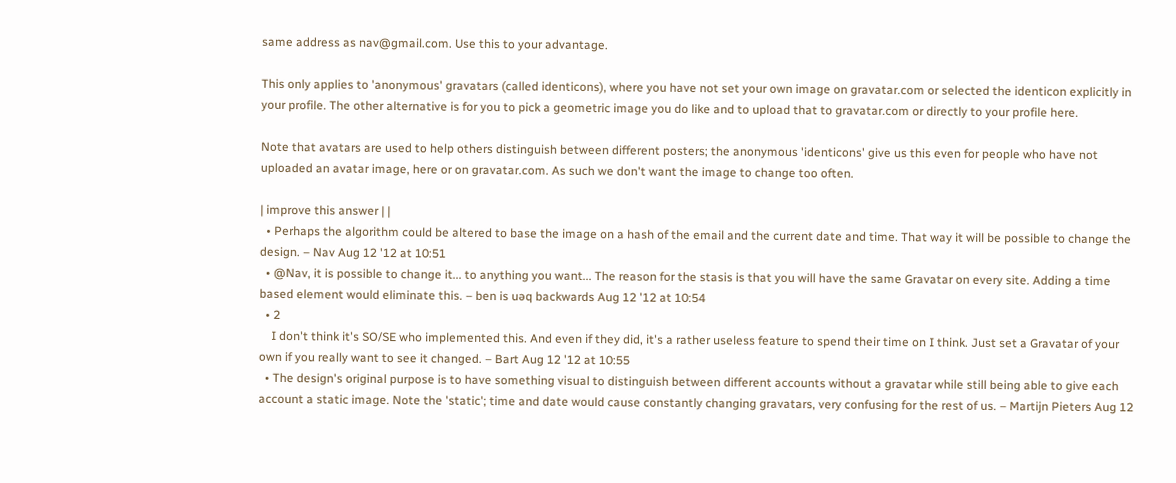same address as nav@gmail.com. Use this to your advantage.

This only applies to 'anonymous' gravatars (called identicons), where you have not set your own image on gravatar.com or selected the identicon explicitly in your profile. The other alternative is for you to pick a geometric image you do like and to upload that to gravatar.com or directly to your profile here.

Note that avatars are used to help others distinguish between different posters; the anonymous 'identicons' give us this even for people who have not uploaded an avatar image, here or on gravatar.com. As such we don't want the image to change too often.

| improve this answer | |
  • Perhaps the algorithm could be altered to base the image on a hash of the email and the current date and time. That way it will be possible to change the design. – Nav Aug 12 '12 at 10:51
  • @Nav, it is possible to change it... to anything you want... The reason for the stasis is that you will have the same Gravatar on every site. Adding a time based element would eliminate this. – ben is uǝq backwards Aug 12 '12 at 10:54
  • 2
    I don't think it's SO/SE who implemented this. And even if they did, it's a rather useless feature to spend their time on I think. Just set a Gravatar of your own if you really want to see it changed. – Bart Aug 12 '12 at 10:55
  • The design's original purpose is to have something visual to distinguish between different accounts without a gravatar while still being able to give each account a static image. Note the 'static'; time and date would cause constantly changing gravatars, very confusing for the rest of us. – Martijn Pieters Aug 12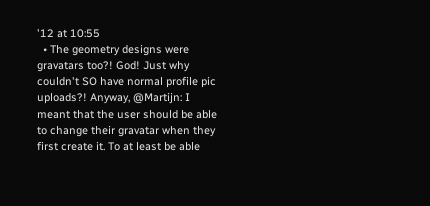'12 at 10:55
  • The geometry designs were gravatars too?! God! Just why couldn't SO have normal profile pic uploads?! Anyway, @Martijn: I meant that the user should be able to change their gravatar when they first create it. To at least be able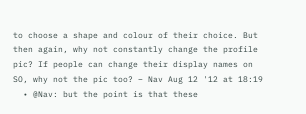to choose a shape and colour of their choice. But then again, why not constantly change the profile pic? If people can change their display names on SO, why not the pic too? – Nav Aug 12 '12 at 18:19
  • @Nav: but the point is that these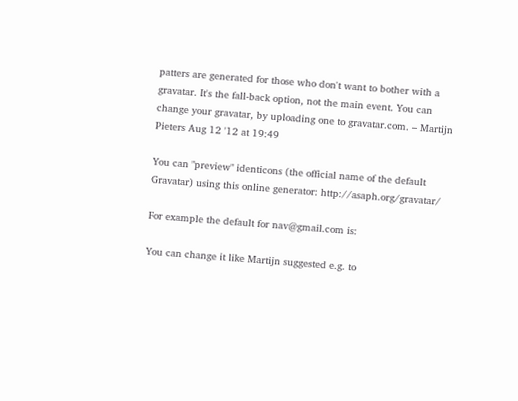patters are generated for those who don't want to bother with a gravatar. It's the fall-back option, not the main event. You can change your gravatar, by uploading one to gravatar.com. – Martijn Pieters Aug 12 '12 at 19:49

You can "preview" identicons (the official name of the default Gravatar) using this online generator: http://asaph.org/gravatar/

For example the default for nav@gmail.com is:

You can change it like Martijn suggested e.g. to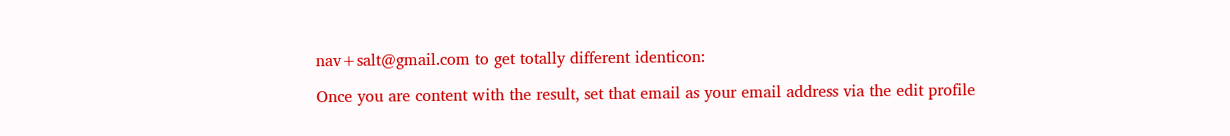nav+salt@gmail.com to get totally different identicon:

Once you are content with the result, set that email as your email address via the edit profile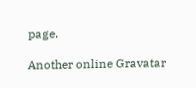page.

Another online Gravatar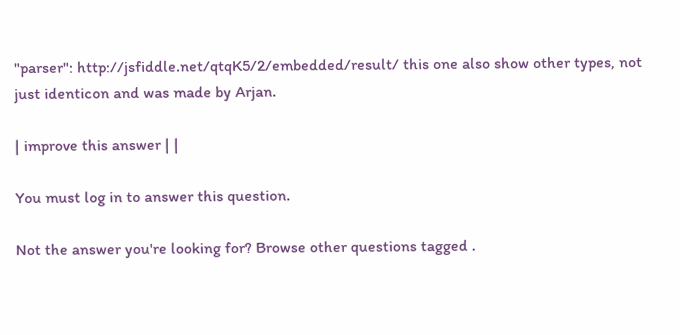"parser": http://jsfiddle.net/qtqK5/2/embedded/result/ this one also show other types, not just identicon and was made by Arjan.

| improve this answer | |

You must log in to answer this question.

Not the answer you're looking for? Browse other questions tagged .